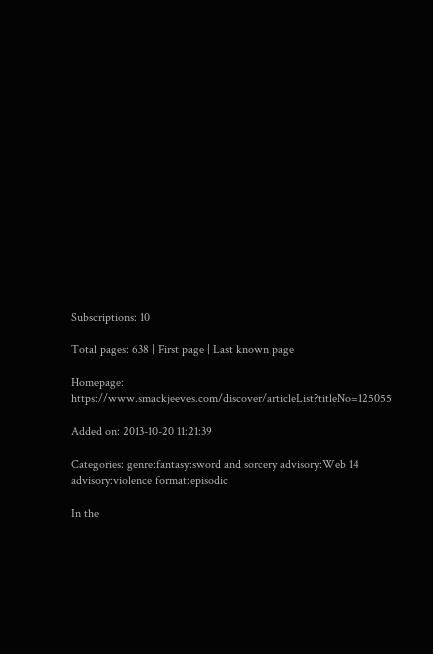Subscriptions: 10

Total pages: 638 | First page | Last known page

Homepage: https://www.smackjeeves.com/discover/articleList?titleNo=125055

Added on: 2013-10-20 11:21:39

Categories: genre:fantasy:sword and sorcery advisory:Web 14 advisory:violence format:episodic

In the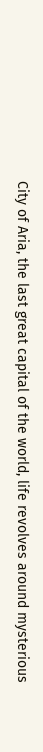City of Aria, the last great capital of the world, life revolves around mysterious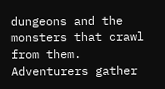dungeons and the monsters that crawl from them. Adventurers gather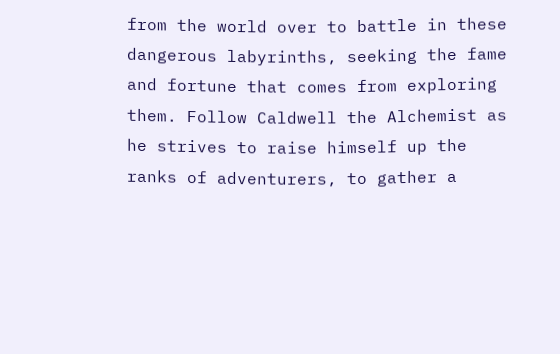from the world over to battle in these dangerous labyrinths, seeking the fame and fortune that comes from exploring them. Follow Caldwell the Alchemist as he strives to raise himself up the ranks of adventurers, to gather a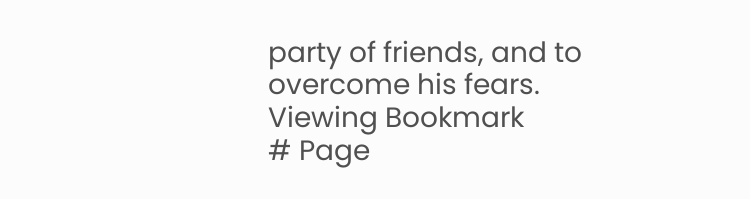party of friends, and to overcome his fears.
Viewing Bookmark
# Page